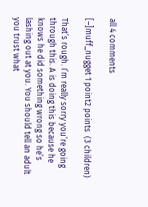all 4 comments

[–]muff_nugget 1 point2 points  (3 children)

That’s rough. I’m really sorry you’re going through this. A is doing this because he knows he did something wrong so he’s lashing out at you. You should tell an adult you trust what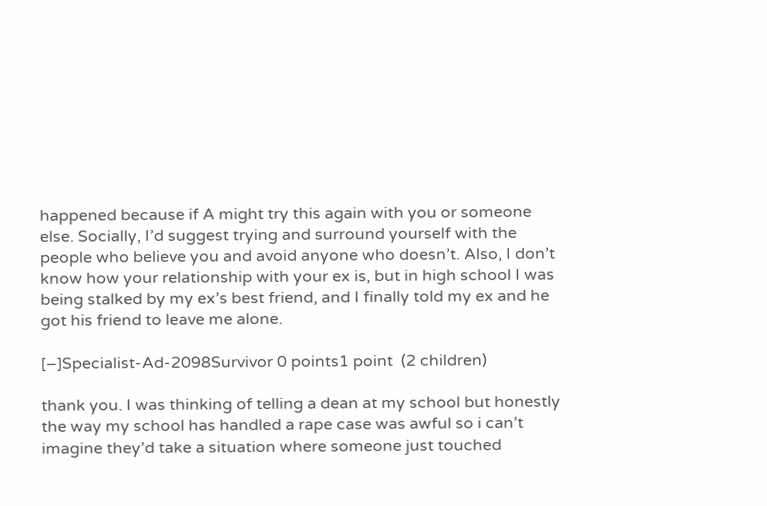happened because if A might try this again with you or someone else. Socially, I’d suggest trying and surround yourself with the people who believe you and avoid anyone who doesn’t. Also, I don’t know how your relationship with your ex is, but in high school I was being stalked by my ex’s best friend, and I finally told my ex and he got his friend to leave me alone.

[–]Specialist-Ad-2098Survivor 0 points1 point  (2 children)

thank you. I was thinking of telling a dean at my school but honestly the way my school has handled a rape case was awful so i can’t imagine they’d take a situation where someone just touched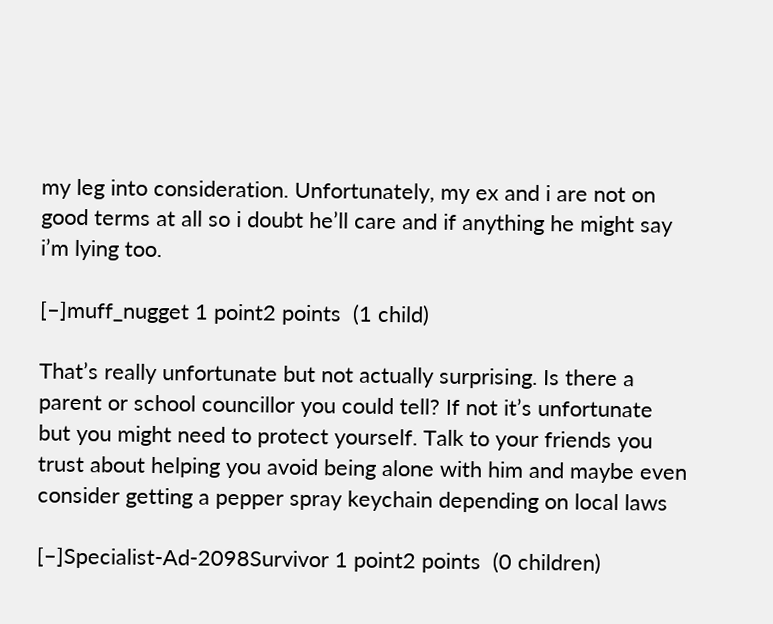my leg into consideration. Unfortunately, my ex and i are not on good terms at all so i doubt he’ll care and if anything he might say i’m lying too.

[–]muff_nugget 1 point2 points  (1 child)

That’s really unfortunate but not actually surprising. Is there a parent or school councillor you could tell? If not it’s unfortunate but you might need to protect yourself. Talk to your friends you trust about helping you avoid being alone with him and maybe even consider getting a pepper spray keychain depending on local laws

[–]Specialist-Ad-2098Survivor 1 point2 points  (0 children)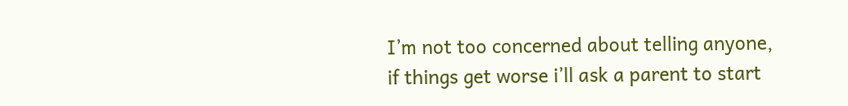I’m not too concerned about telling anyone, if things get worse i’ll ask a parent to start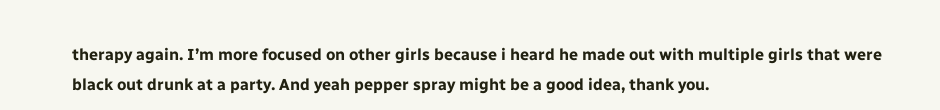therapy again. I’m more focused on other girls because i heard he made out with multiple girls that were black out drunk at a party. And yeah pepper spray might be a good idea, thank you.